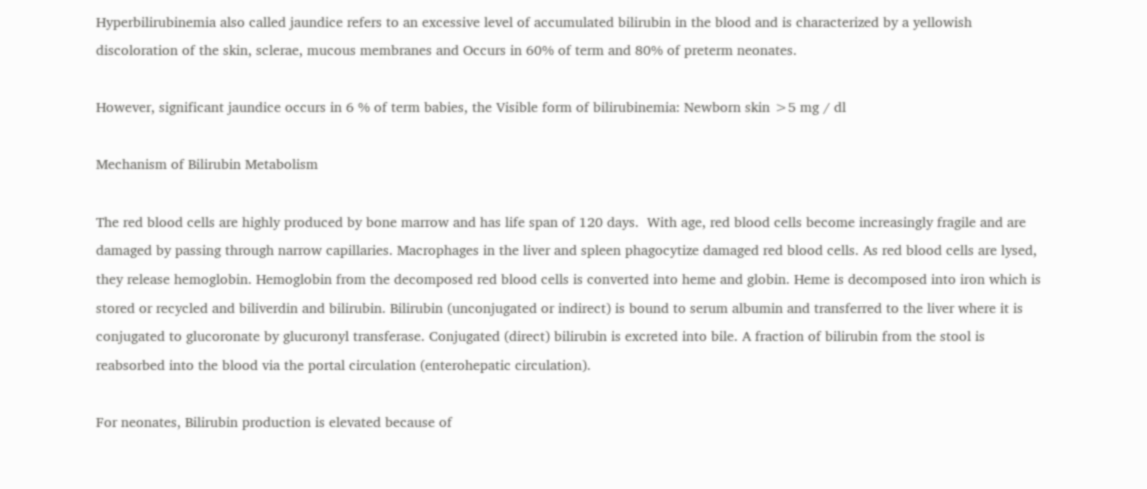Hyperbilirubinemia also called jaundice refers to an excessive level of accumulated bilirubin in the blood and is characterized by a yellowish discoloration of the skin, sclerae, mucous membranes and Occurs in 60% of term and 80% of preterm neonates.

However, significant jaundice occurs in 6 % of term babies, the Visible form of bilirubinemia: Newborn skin >5 mg / dl

Mechanism of Bilirubin Metabolism

The red blood cells are highly produced by bone marrow and has life span of 120 days.  With age, red blood cells become increasingly fragile and are damaged by passing through narrow capillaries. Macrophages in the liver and spleen phagocytize damaged red blood cells. As red blood cells are lysed, they release hemoglobin. Hemoglobin from the decomposed red blood cells is converted into heme and globin. Heme is decomposed into iron which is stored or recycled and biliverdin and bilirubin. Bilirubin (unconjugated or indirect) is bound to serum albumin and transferred to the liver where it is conjugated to glucoronate by glucuronyl transferase. Conjugated (direct) bilirubin is excreted into bile. A fraction of bilirubin from the stool is reabsorbed into the blood via the portal circulation (enterohepatic circulation).

For neonates, Bilirubin production is elevated because of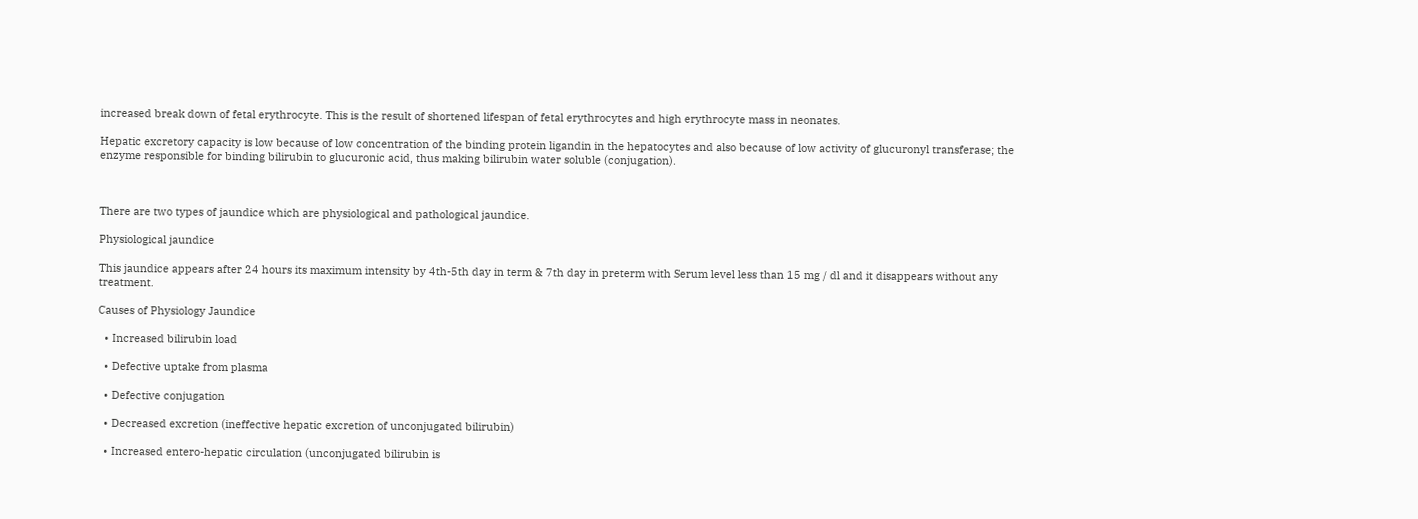increased break down of fetal erythrocyte. This is the result of shortened lifespan of fetal erythrocytes and high erythrocyte mass in neonates.

Hepatic excretory capacity is low because of low concentration of the binding protein ligandin in the hepatocytes and also because of low activity of glucuronyl transferase; the enzyme responsible for binding bilirubin to glucuronic acid, thus making bilirubin water soluble (conjugation).



There are two types of jaundice which are physiological and pathological jaundice.

Physiological jaundice

This jaundice appears after 24 hours its maximum intensity by 4th-5th day in term & 7th day in preterm with Serum level less than 15 mg / dl and it disappears without any treatment.

Causes of Physiology Jaundice

  • Increased bilirubin load

  • Defective uptake from plasma

  • Defective conjugation

  • Decreased excretion (ineffective hepatic excretion of unconjugated bilirubin)

  • Increased entero-hepatic circulation (unconjugated bilirubin is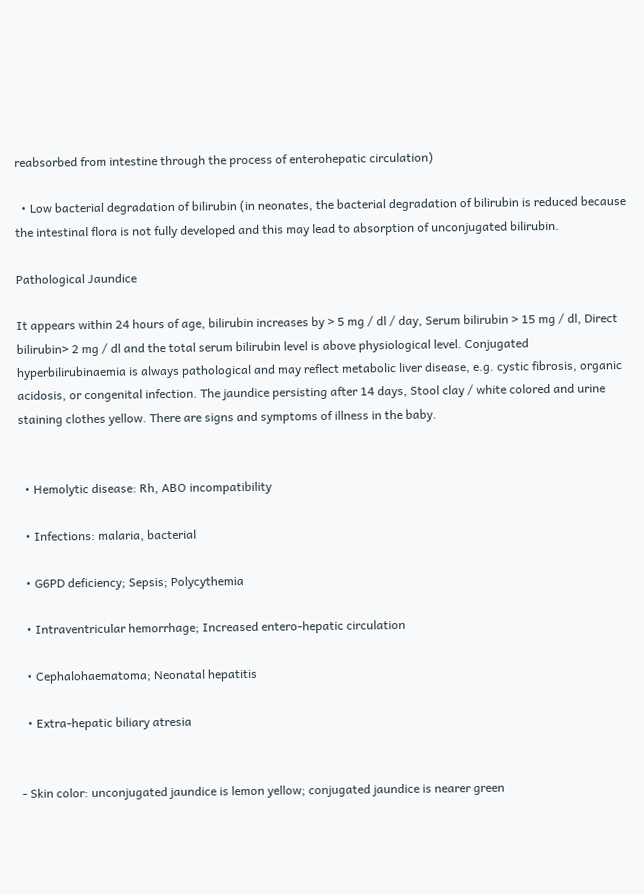reabsorbed from intestine through the process of enterohepatic circulation)

  • Low bacterial degradation of bilirubin (in neonates, the bacterial degradation of bilirubin is reduced because the intestinal flora is not fully developed and this may lead to absorption of unconjugated bilirubin.

Pathological Jaundice

It appears within 24 hours of age, bilirubin increases by > 5 mg / dl / day, Serum bilirubin > 15 mg / dl, Direct bilirubin> 2 mg / dl and the total serum bilirubin level is above physiological level. Conjugated hyperbilirubinaemia is always pathological and may reflect metabolic liver disease, e.g. cystic fibrosis, organic acidosis, or congenital infection. The jaundice persisting after 14 days, Stool clay / white colored and urine staining clothes yellow. There are signs and symptoms of illness in the baby.


  • Hemolytic disease: Rh, ABO incompatibility

  • Infections: malaria, bacterial

  • G6PD deficiency; Sepsis; Polycythemia

  • Intraventricular hemorrhage; Increased entero-hepatic circulation

  • Cephalohaematoma; Neonatal hepatitis

  • Extra-hepatic biliary atresia


- Skin color: unconjugated jaundice is lemon yellow; conjugated jaundice is nearer green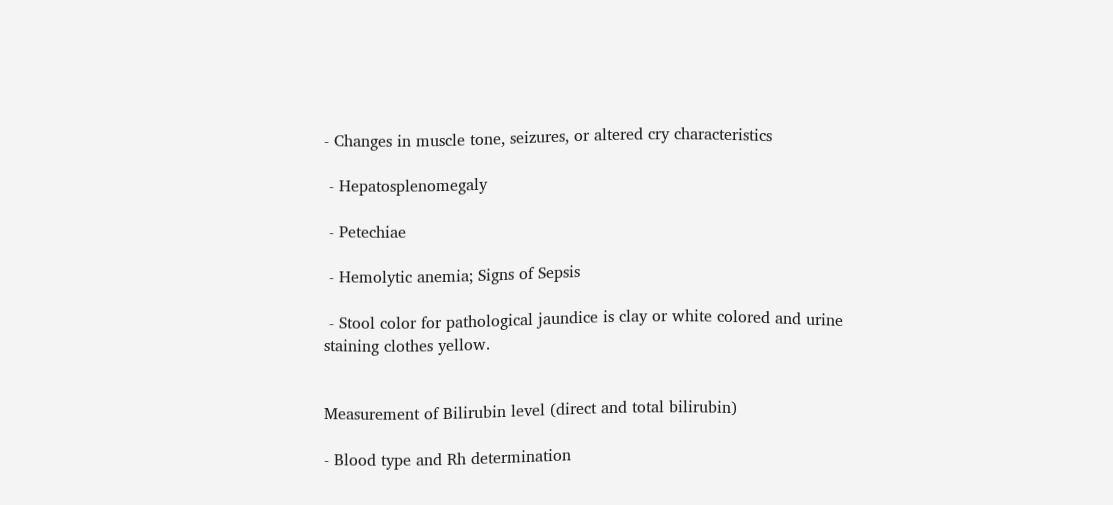- Changes in muscle tone, seizures, or altered cry characteristics

 - Hepatosplenomegaly

 - Petechiae

 - Hemolytic anemia; Signs of Sepsis

 - Stool color for pathological jaundice is clay or white colored and urine staining clothes yellow.


Measurement of Bilirubin level (direct and total bilirubin)

- Blood type and Rh determination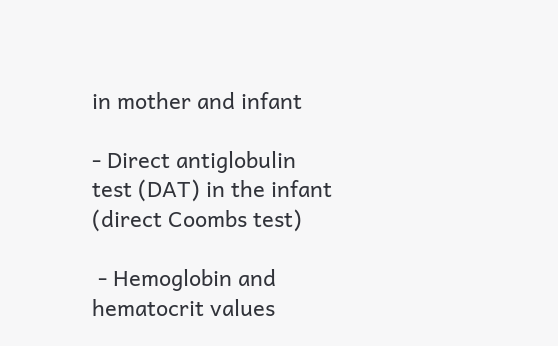in mother and infant

- Direct antiglobulin test (DAT) in the infant (direct Coombs test)

 - Hemoglobin and hematocrit values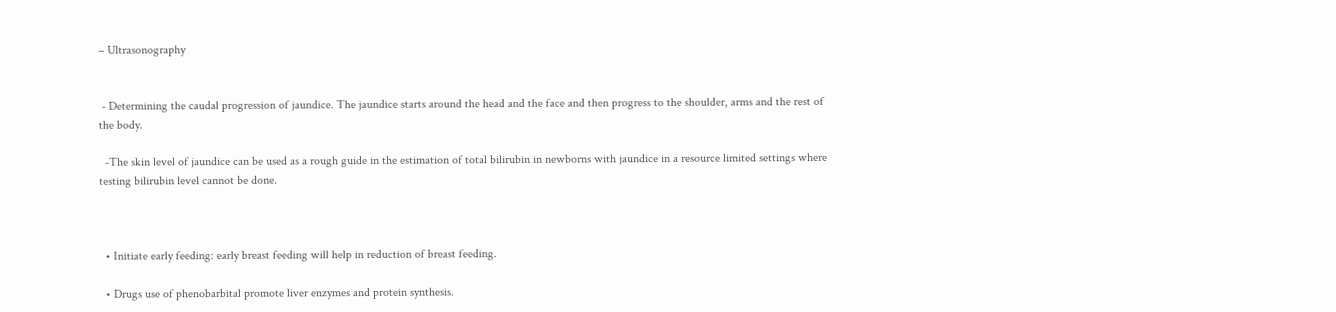– Ultrasonography


 - Determining the caudal progression of jaundice. The jaundice starts around the head and the face and then progress to the shoulder, arms and the rest of the body.

  -The skin level of jaundice can be used as a rough guide in the estimation of total bilirubin in newborns with jaundice in a resource limited settings where testing bilirubin level cannot be done.



  • Initiate early feeding: early breast feeding will help in reduction of breast feeding.

  • Drugs use of phenobarbital promote liver enzymes and protein synthesis.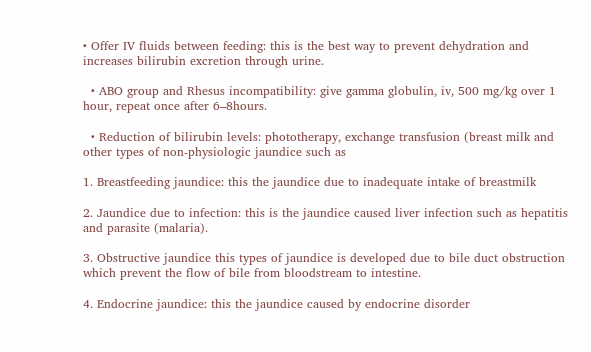• Offer IV fluids between feeding: this is the best way to prevent dehydration and increases bilirubin excretion through urine.

  • ABO group and Rhesus incompatibility: give gamma globulin, iv, 500 mg/kg over 1 hour, repeat once after 6–8hours.

  • Reduction of bilirubin levels: phototherapy, exchange transfusion (breast milk and other types of non-physiologic jaundice such as

1. Breastfeeding jaundice: this the jaundice due to inadequate intake of breastmilk

2. Jaundice due to infection: this is the jaundice caused liver infection such as hepatitis and parasite (malaria).

3. Obstructive jaundice this types of jaundice is developed due to bile duct obstruction which prevent the flow of bile from bloodstream to intestine.

4. Endocrine jaundice: this the jaundice caused by endocrine disorder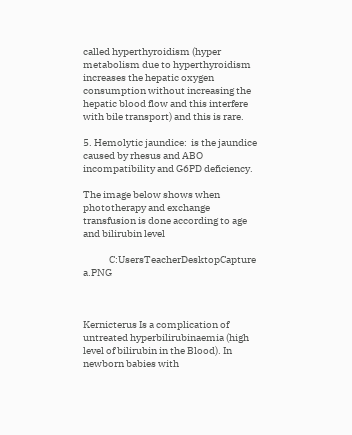called hyperthyroidism (hyper metabolism due to hyperthyroidism increases the hepatic oxygen consumption without increasing the hepatic blood flow and this interfere with bile transport) and this is rare.

5. Hemolytic jaundice:  is the jaundice caused by rhesus and ABO incompatibility and G6PD deficiency.

The image below shows when phototherapy and exchange transfusion is done according to age and bilirubin level

             C:UsersTeacherDesktopCapture a.PNG



Kernicterus Is a complication of untreated hyperbilirubinaemia (high level of bilirubin in the Blood). In newborn babies with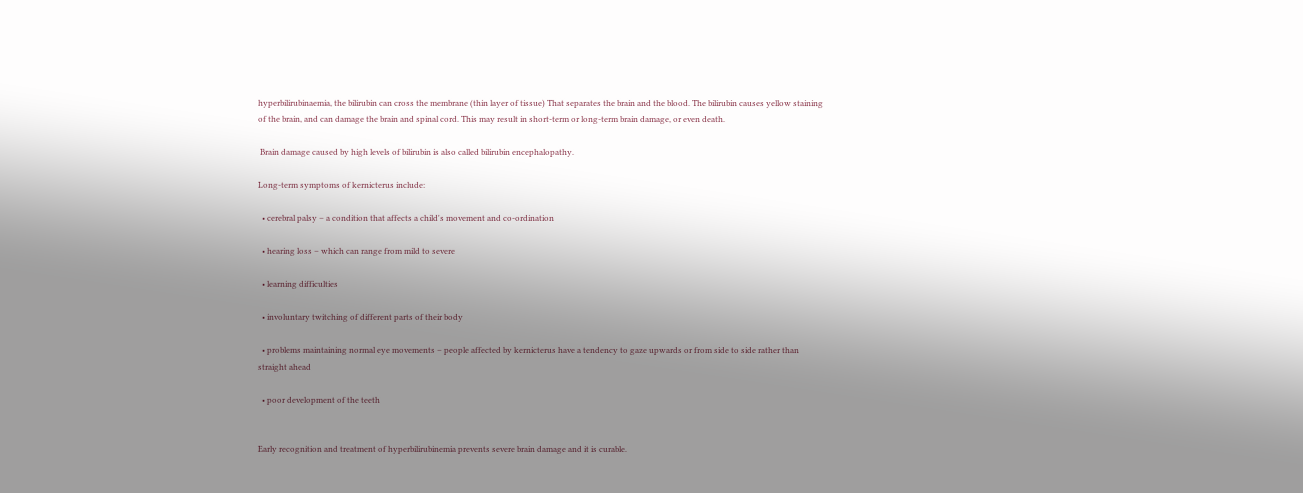hyperbilirubinaemia, the bilirubin can cross the membrane (thin layer of tissue) That separates the brain and the blood. The bilirubin causes yellow staining of the brain, and can damage the brain and spinal cord. This may result in short-term or long-term brain damage, or even death.

 Brain damage caused by high levels of bilirubin is also called bilirubin encephalopathy.

Long-term symptoms of kernicterus include:

  • cerebral palsy – a condition that affects a child's movement and co-ordination

  • hearing loss – which can range from mild to severe

  • learning difficulties

  • involuntary twitching of different parts of their body

  • problems maintaining normal eye movements – people affected by kernicterus have a tendency to gaze upwards or from side to side rather than straight ahead

  • poor development of the teeth


Early recognition and treatment of hyperbilirubinemia prevents severe brain damage and it is curable.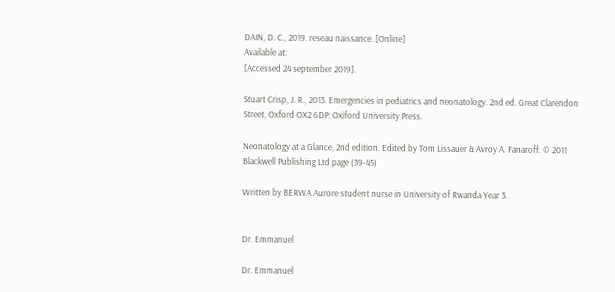DAIN, D. C., 2019. reseau naissance. [Online]
Available at:
[Accessed 24 september 2019].

Stuart Crisp, J. R., 2013. Emergencies in pediatrics and neonatology. 2nd ed. Great Clarendon Street, Oxford OX2 6DP: Oxiford University Press.

Neonatology at a Glance, 2nd edition. Edited by Tom Lissauer & Avroy A. Fanaroff. © 2011 Blackwell Publishing Ltd page (39-45)

Written by BERWA Aurore student nurse in University of Rwanda Year 3.


Dr. Emmanuel

Dr. Emmanuel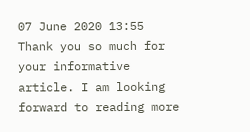07 June 2020 13:55
Thank you so much for your informative article. I am looking forward to reading more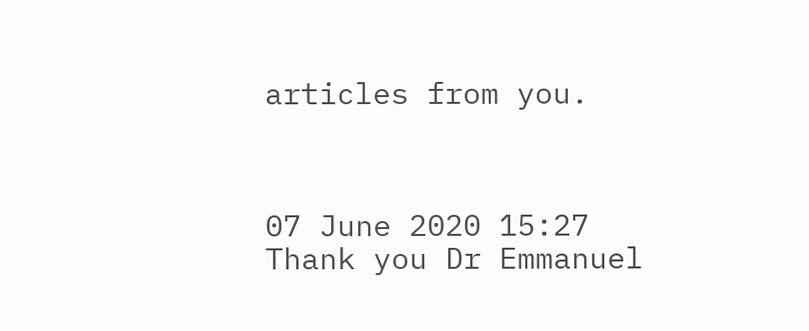articles from you.



07 June 2020 15:27
Thank you Dr Emmanuel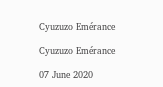Cyuzuzo Emérance

Cyuzuzo Emérance

07 June 2020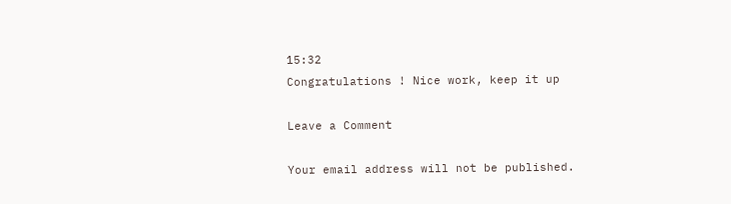15:32
Congratulations ! Nice work, keep it up

Leave a Comment

Your email address will not be published.